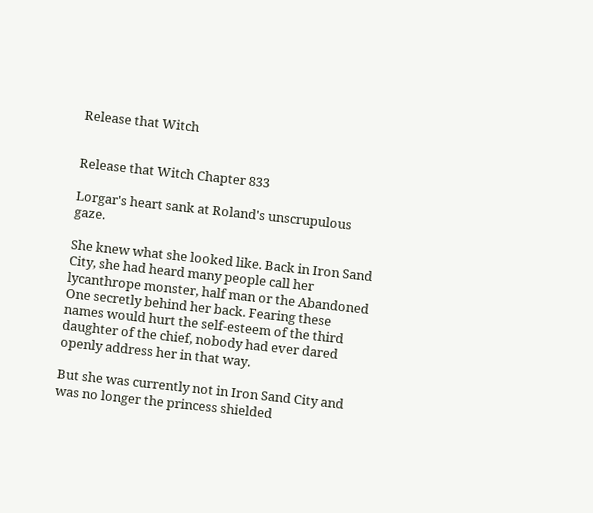Release that Witch


Release that Witch Chapter 833

Lorgar's heart sank at Roland's unscrupulous gaze.

She knew what she looked like. Back in Iron Sand City, she had heard many people call her lycanthrope monster, half man or the Abandoned One secretly behind her back. Fearing these names would hurt the self-esteem of the third daughter of the chief, nobody had ever dared openly address her in that way.

But she was currently not in Iron Sand City and was no longer the princess shielded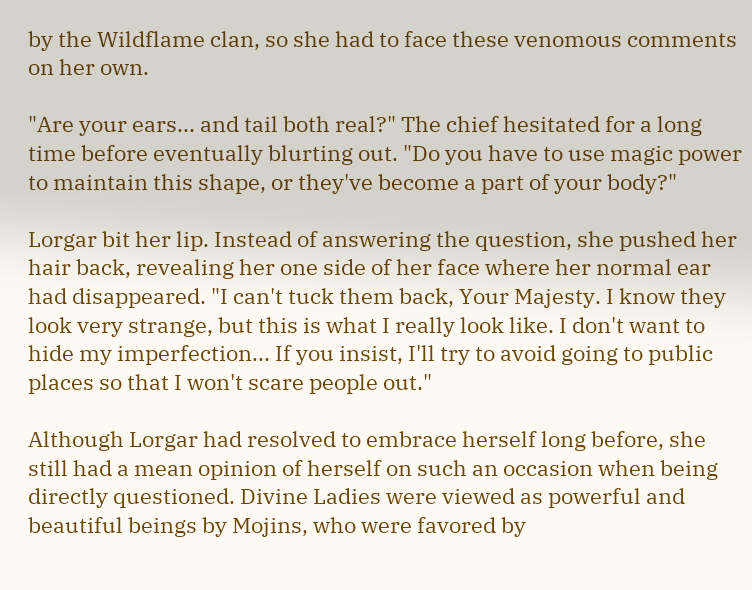by the Wildflame clan, so she had to face these venomous comments on her own.

"Are your ears... and tail both real?" The chief hesitated for a long time before eventually blurting out. "Do you have to use magic power to maintain this shape, or they've become a part of your body?"

Lorgar bit her lip. Instead of answering the question, she pushed her hair back, revealing her one side of her face where her normal ear had disappeared. "I can't tuck them back, Your Majesty. I know they look very strange, but this is what I really look like. I don't want to hide my imperfection... If you insist, I'll try to avoid going to public places so that I won't scare people out."

Although Lorgar had resolved to embrace herself long before, she still had a mean opinion of herself on such an occasion when being directly questioned. Divine Ladies were viewed as powerful and beautiful beings by Mojins, who were favored by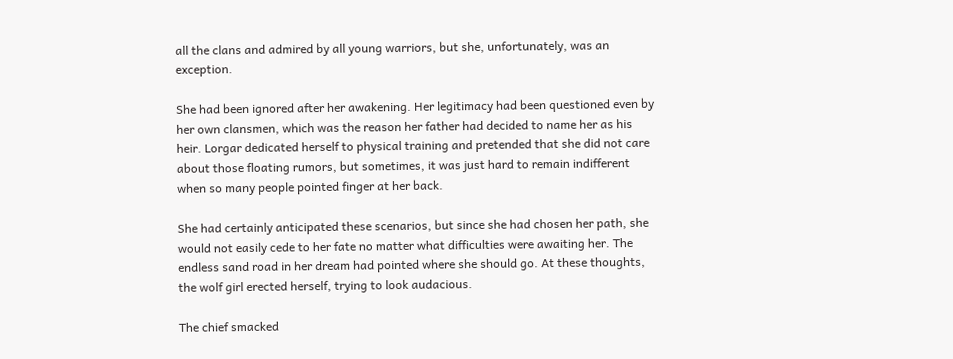all the clans and admired by all young warriors, but she, unfortunately, was an exception.

She had been ignored after her awakening. Her legitimacy had been questioned even by her own clansmen, which was the reason her father had decided to name her as his heir. Lorgar dedicated herself to physical training and pretended that she did not care about those floating rumors, but sometimes, it was just hard to remain indifferent when so many people pointed finger at her back.

She had certainly anticipated these scenarios, but since she had chosen her path, she would not easily cede to her fate no matter what difficulties were awaiting her. The endless sand road in her dream had pointed where she should go. At these thoughts, the wolf girl erected herself, trying to look audacious.

The chief smacked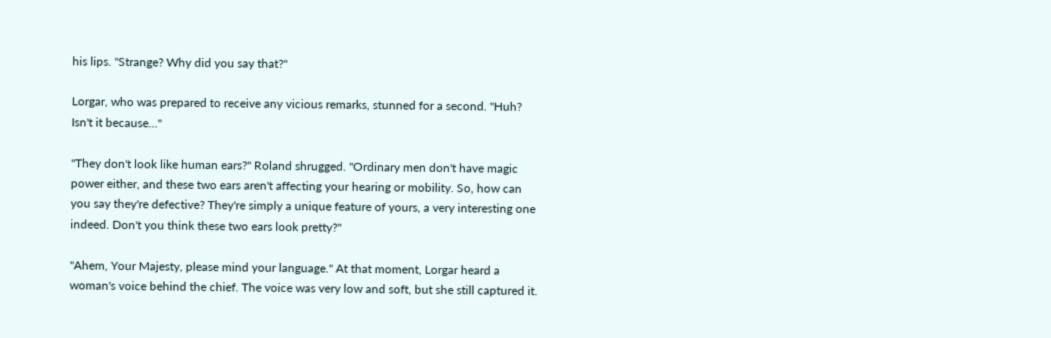his lips. "Strange? Why did you say that?"

Lorgar, who was prepared to receive any vicious remarks, stunned for a second. "Huh? Isn't it because..."

"They don't look like human ears?" Roland shrugged. "Ordinary men don't have magic power either, and these two ears aren't affecting your hearing or mobility. So, how can you say they're defective? They're simply a unique feature of yours, a very interesting one indeed. Don't you think these two ears look pretty?"

"Ahem, Your Majesty, please mind your language." At that moment, Lorgar heard a woman's voice behind the chief. The voice was very low and soft, but she still captured it.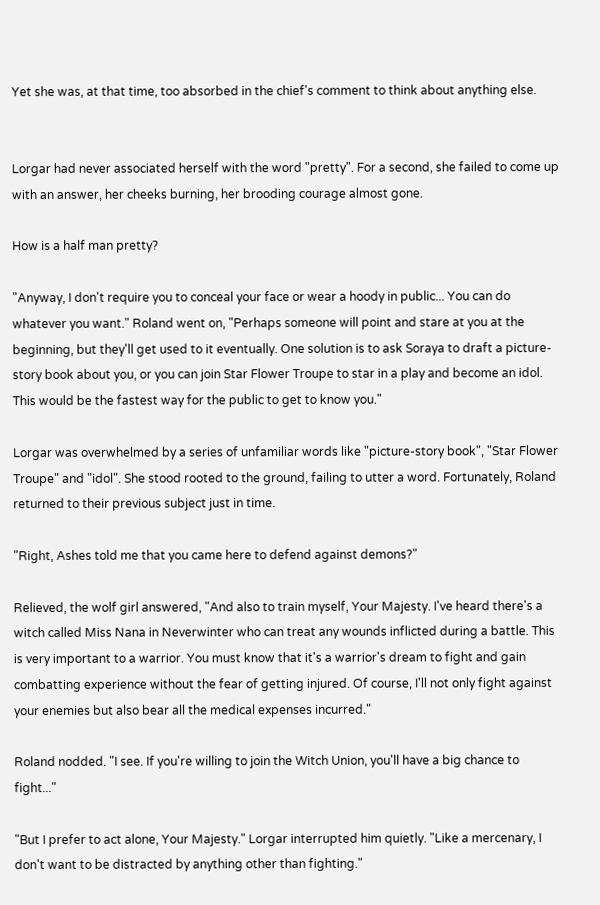Yet she was, at that time, too absorbed in the chief's comment to think about anything else.


Lorgar had never associated herself with the word "pretty". For a second, she failed to come up with an answer, her cheeks burning, her brooding courage almost gone.

How is a half man pretty?

"Anyway, I don't require you to conceal your face or wear a hoody in public... You can do whatever you want." Roland went on, "Perhaps someone will point and stare at you at the beginning, but they'll get used to it eventually. One solution is to ask Soraya to draft a picture-story book about you, or you can join Star Flower Troupe to star in a play and become an idol. This would be the fastest way for the public to get to know you."

Lorgar was overwhelmed by a series of unfamiliar words like "picture-story book", "Star Flower Troupe" and "idol". She stood rooted to the ground, failing to utter a word. Fortunately, Roland returned to their previous subject just in time.

"Right, Ashes told me that you came here to defend against demons?"

Relieved, the wolf girl answered, "And also to train myself, Your Majesty. I've heard there's a witch called Miss Nana in Neverwinter who can treat any wounds inflicted during a battle. This is very important to a warrior. You must know that it's a warrior's dream to fight and gain combatting experience without the fear of getting injured. Of course, I'll not only fight against your enemies but also bear all the medical expenses incurred."

Roland nodded. "I see. If you're willing to join the Witch Union, you'll have a big chance to fight..."

"But I prefer to act alone, Your Majesty." Lorgar interrupted him quietly. "Like a mercenary, I don't want to be distracted by anything other than fighting."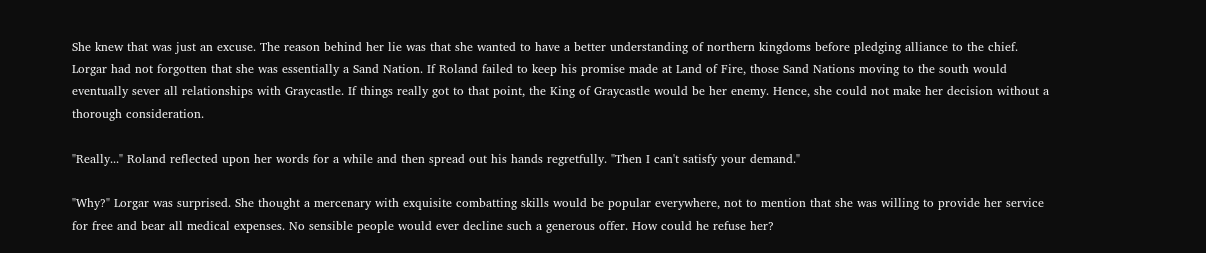She knew that was just an excuse. The reason behind her lie was that she wanted to have a better understanding of northern kingdoms before pledging alliance to the chief. Lorgar had not forgotten that she was essentially a Sand Nation. If Roland failed to keep his promise made at Land of Fire, those Sand Nations moving to the south would eventually sever all relationships with Graycastle. If things really got to that point, the King of Graycastle would be her enemy. Hence, she could not make her decision without a thorough consideration.

"Really..." Roland reflected upon her words for a while and then spread out his hands regretfully. "Then I can't satisfy your demand."

"Why?" Lorgar was surprised. She thought a mercenary with exquisite combatting skills would be popular everywhere, not to mention that she was willing to provide her service for free and bear all medical expenses. No sensible people would ever decline such a generous offer. How could he refuse her?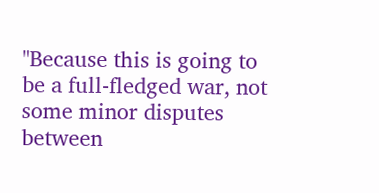"Because this is going to be a full-fledged war, not some minor disputes between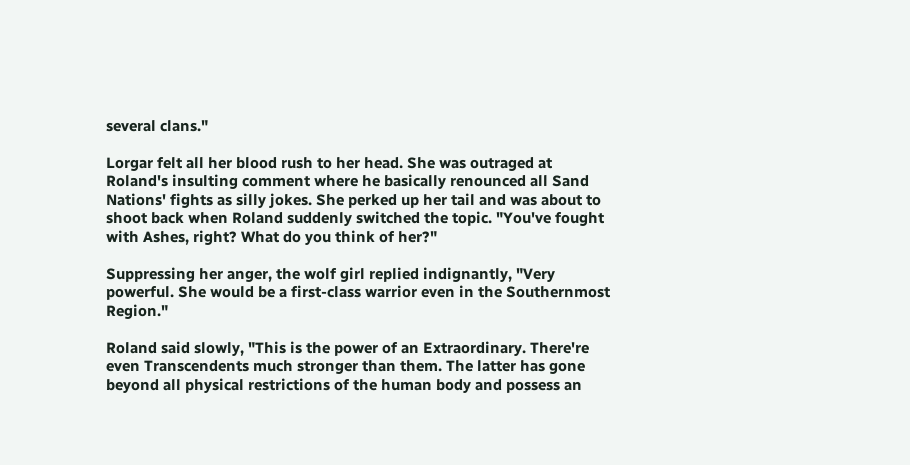several clans."

Lorgar felt all her blood rush to her head. She was outraged at Roland's insulting comment where he basically renounced all Sand Nations' fights as silly jokes. She perked up her tail and was about to shoot back when Roland suddenly switched the topic. "You've fought with Ashes, right? What do you think of her?"

Suppressing her anger, the wolf girl replied indignantly, "Very powerful. She would be a first-class warrior even in the Southernmost Region."

Roland said slowly, "This is the power of an Extraordinary. There're even Transcendents much stronger than them. The latter has gone beyond all physical restrictions of the human body and possess an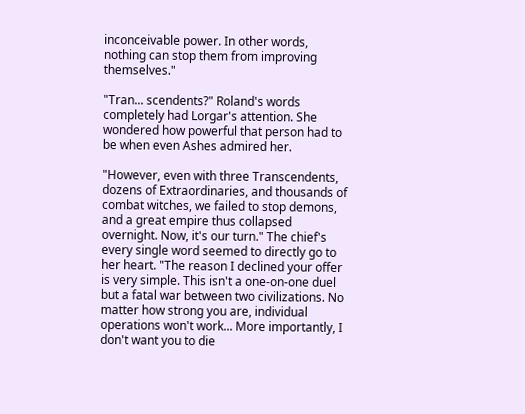inconceivable power. In other words, nothing can stop them from improving themselves."

"Tran... scendents?" Roland's words completely had Lorgar's attention. She wondered how powerful that person had to be when even Ashes admired her.

"However, even with three Transcendents, dozens of Extraordinaries, and thousands of combat witches, we failed to stop demons, and a great empire thus collapsed overnight. Now, it's our turn." The chief's every single word seemed to directly go to her heart. "The reason I declined your offer is very simple. This isn't a one-on-one duel but a fatal war between two civilizations. No matter how strong you are, individual operations won't work... More importantly, I don't want you to die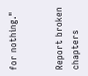for nothing."


Report broken chapters